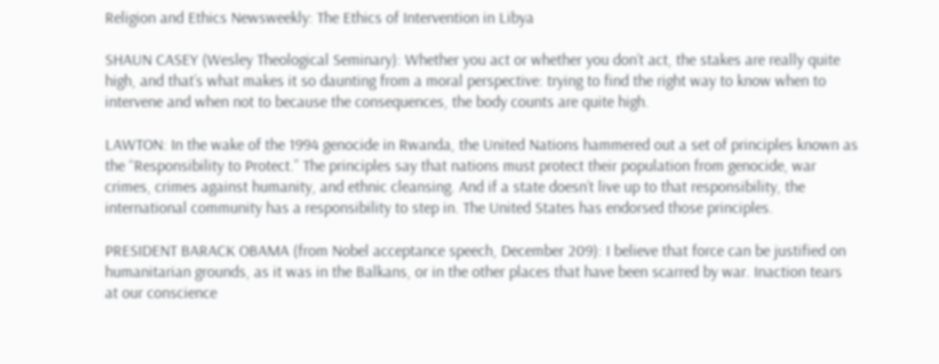Religion and Ethics Newsweekly: The Ethics of Intervention in Libya

SHAUN CASEY (Wesley Theological Seminary): Whether you act or whether you don’t act, the stakes are really quite high, and that’s what makes it so daunting from a moral perspective: trying to find the right way to know when to intervene and when not to because the consequences, the body counts are quite high.

LAWTON: In the wake of the 1994 genocide in Rwanda, the United Nations hammered out a set of principles known as the “Responsibility to Protect.” The principles say that nations must protect their population from genocide, war crimes, crimes against humanity, and ethnic cleansing. And if a state doesn’t live up to that responsibility, the international community has a responsibility to step in. The United States has endorsed those principles.

PRESIDENT BARACK OBAMA (from Nobel acceptance speech, December 209): I believe that force can be justified on humanitarian grounds, as it was in the Balkans, or in the other places that have been scarred by war. Inaction tears at our conscience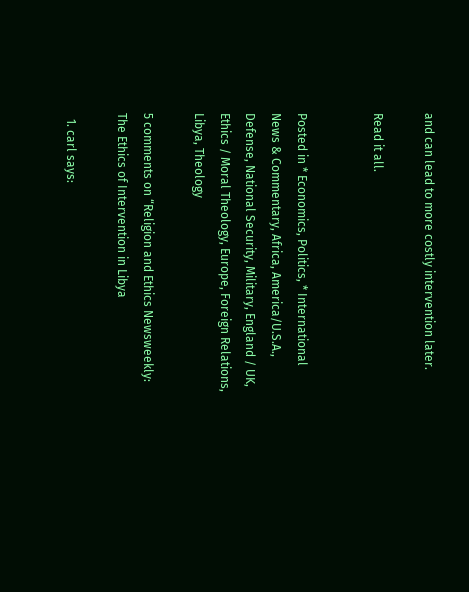and can lead to more costly intervention later.

Read it all.


Posted in * Economics, Politics, * International News & Commentary, Africa, America/U.S.A., Defense, National Security, Military, England / UK, Ethics / Moral Theology, Europe, Foreign Relations, Libya, Theology

5 comments on “Religion and Ethics Newsweekly: The Ethics of Intervention in Libya

  1. carl says: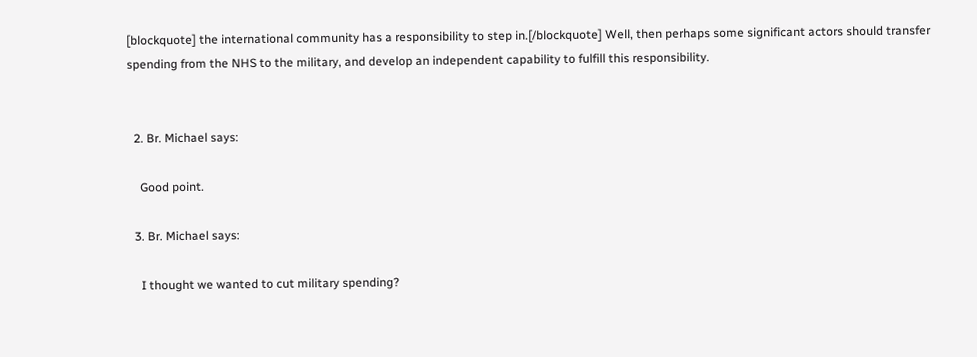[blockquote] the international community has a responsibility to step in.[/blockquote] Well, then perhaps some significant actors should transfer spending from the NHS to the military, and develop an independent capability to fulfill this responsibility.


  2. Br. Michael says:

    Good point.

  3. Br. Michael says:

    I thought we wanted to cut military spending?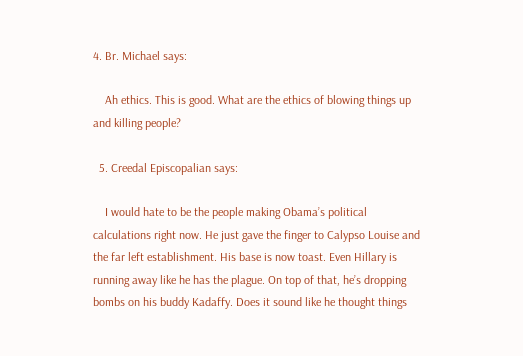4. Br. Michael says:

    Ah ethics. This is good. What are the ethics of blowing things up and killing people?

  5. Creedal Episcopalian says:

    I would hate to be the people making Obama’s political calculations right now. He just gave the finger to Calypso Louise and the far left establishment. His base is now toast. Even Hillary is running away like he has the plague. On top of that, he’s dropping bombs on his buddy Kadaffy. Does it sound like he thought things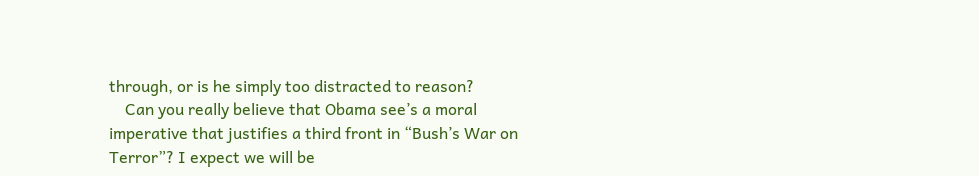through, or is he simply too distracted to reason?
    Can you really believe that Obama see’s a moral imperative that justifies a third front in “Bush’s War on Terror”? I expect we will be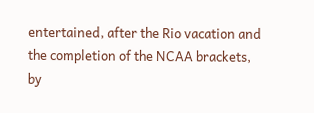entertained, after the Rio vacation and the completion of the NCAA brackets, by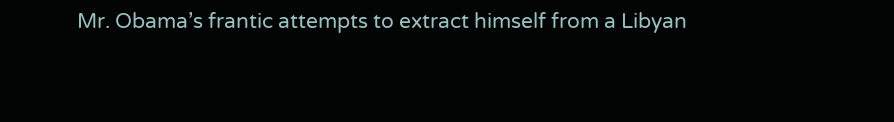Mr. Obama’s frantic attempts to extract himself from a Libyan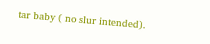tar baby ( no slur intended).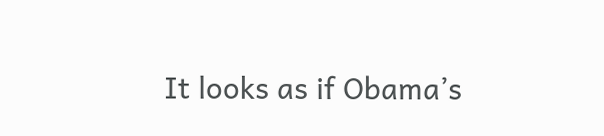It looks as if Obama’s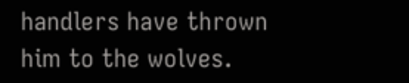handlers have thrown him to the wolves.